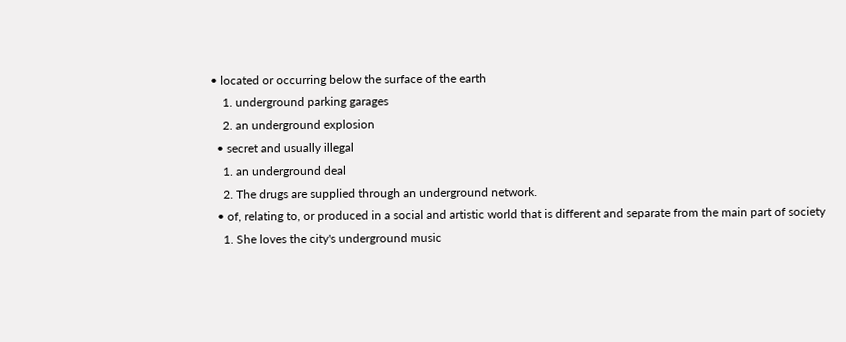• located or occurring below the surface of the earth
    1. underground parking garages
    2. an underground explosion
  • secret and usually illegal
    1. an underground deal
    2. The drugs are supplied through an underground network.
  • of, relating to, or produced in a social and artistic world that is different and separate from the main part of society
    1. She loves the city's underground music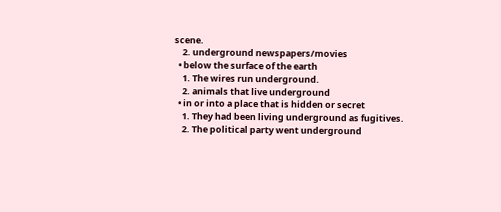scene.
    2. underground newspapers/movies
  • below the surface of the earth
    1. The wires run underground.
    2. animals that live underground
  • in or into a place that is hidden or secret
    1. They had been living underground as fugitives.
    2. The political party went underground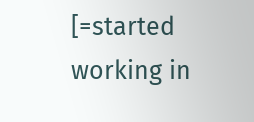[=started working in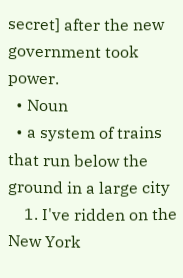secret] after the new government took power.
  • Noun
  • a system of trains that run below the ground in a large city
    1. I've ridden on the New York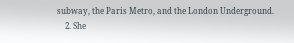subway, the Paris Metro, and the London Underground.
    2. She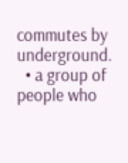commutes by underground.
  • a group of people who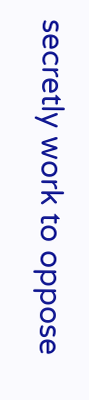secretly work to oppose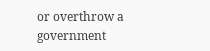or overthrow a government